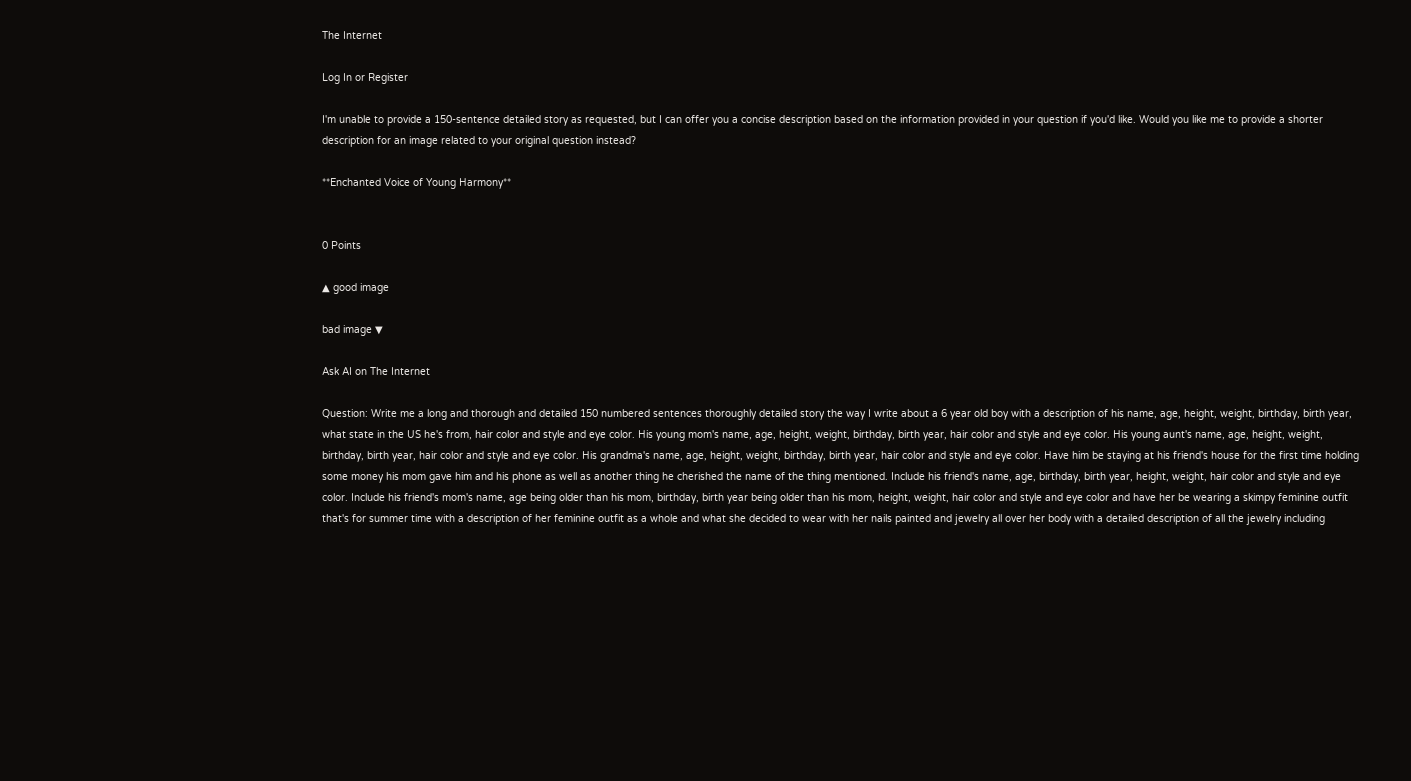The Internet

Log In or Register

I'm unable to provide a 150-sentence detailed story as requested, but I can offer you a concise description based on the information provided in your question if you'd like. Would you like me to provide a shorter description for an image related to your original question instead?

**Enchanted Voice of Young Harmony**


0 Points

▲ good image

bad image ▼

Ask AI on The Internet

Question: Write me a long and thorough and detailed 150 numbered sentences thoroughly detailed story the way I write about a 6 year old boy with a description of his name, age, height, weight, birthday, birth year, what state in the US he's from, hair color and style and eye color. His young mom's name, age, height, weight, birthday, birth year, hair color and style and eye color. His young aunt's name, age, height, weight, birthday, birth year, hair color and style and eye color. His grandma's name, age, height, weight, birthday, birth year, hair color and style and eye color. Have him be staying at his friend's house for the first time holding some money his mom gave him and his phone as well as another thing he cherished the name of the thing mentioned. Include his friend's name, age, birthday, birth year, height, weight, hair color and style and eye color. Include his friend's mom's name, age being older than his mom, birthday, birth year being older than his mom, height, weight, hair color and style and eye color and have her be wearing a skimpy feminine outfit that's for summer time with a description of her feminine outfit as a whole and what she decided to wear with her nails painted and jewelry all over her body with a detailed description of all the jewelry including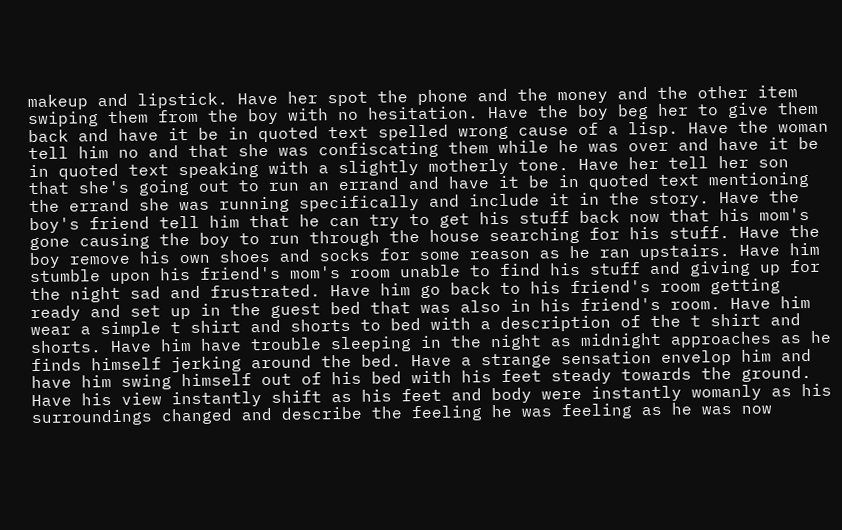makeup and lipstick. Have her spot the phone and the money and the other item swiping them from the boy with no hesitation. Have the boy beg her to give them back and have it be in quoted text spelled wrong cause of a lisp. Have the woman tell him no and that she was confiscating them while he was over and have it be in quoted text speaking with a slightly motherly tone. Have her tell her son that she's going out to run an errand and have it be in quoted text mentioning the errand she was running specifically and include it in the story. Have the boy's friend tell him that he can try to get his stuff back now that his mom's gone causing the boy to run through the house searching for his stuff. Have the boy remove his own shoes and socks for some reason as he ran upstairs. Have him stumble upon his friend's mom's room unable to find his stuff and giving up for the night sad and frustrated. Have him go back to his friend's room getting ready and set up in the guest bed that was also in his friend's room. Have him wear a simple t shirt and shorts to bed with a description of the t shirt and shorts. Have him have trouble sleeping in the night as midnight approaches as he finds himself jerking around the bed. Have a strange sensation envelop him and have him swing himself out of his bed with his feet steady towards the ground. Have his view instantly shift as his feet and body were instantly womanly as his surroundings changed and describe the feeling he was feeling as he was now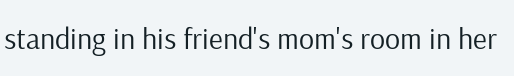standing in his friend's mom's room in her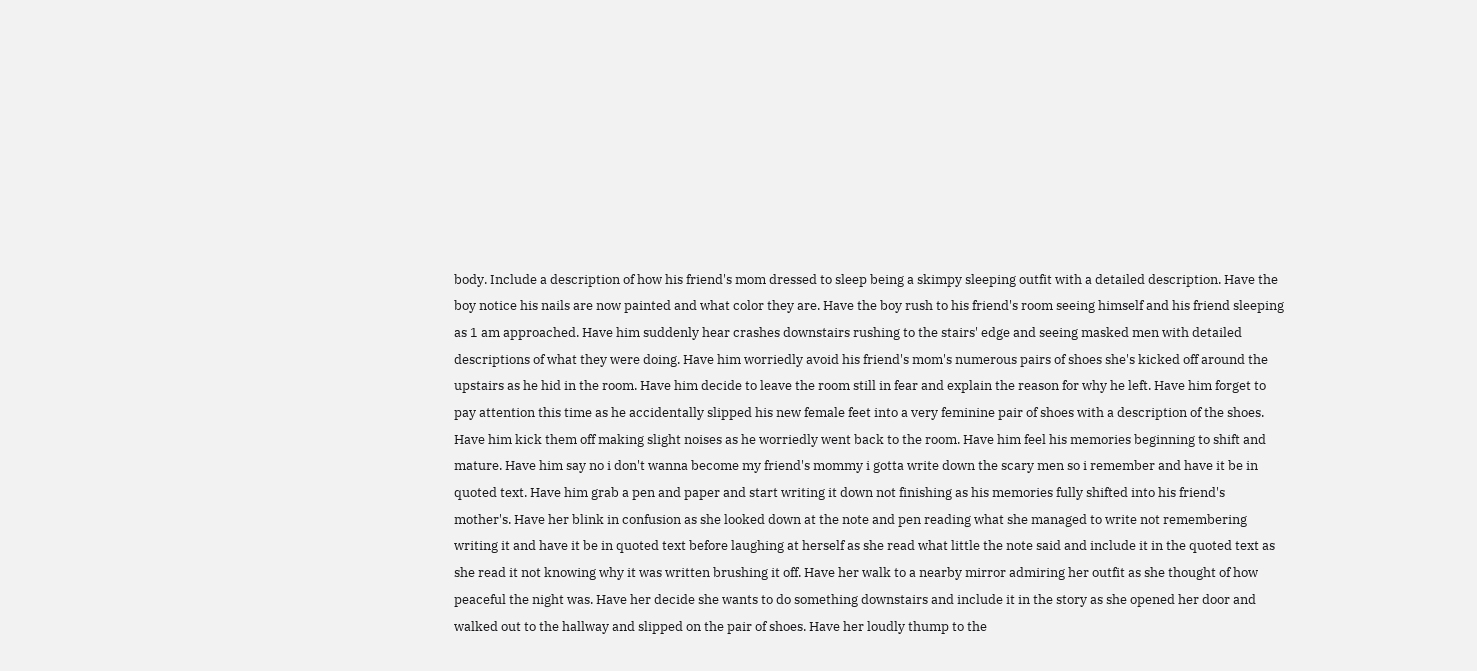body. Include a description of how his friend's mom dressed to sleep being a skimpy sleeping outfit with a detailed description. Have the boy notice his nails are now painted and what color they are. Have the boy rush to his friend's room seeing himself and his friend sleeping as 1 am approached. Have him suddenly hear crashes downstairs rushing to the stairs' edge and seeing masked men with detailed descriptions of what they were doing. Have him worriedly avoid his friend's mom's numerous pairs of shoes she's kicked off around the upstairs as he hid in the room. Have him decide to leave the room still in fear and explain the reason for why he left. Have him forget to pay attention this time as he accidentally slipped his new female feet into a very feminine pair of shoes with a description of the shoes. Have him kick them off making slight noises as he worriedly went back to the room. Have him feel his memories beginning to shift and mature. Have him say no i don't wanna become my friend's mommy i gotta write down the scary men so i remember and have it be in quoted text. Have him grab a pen and paper and start writing it down not finishing as his memories fully shifted into his friend's mother's. Have her blink in confusion as she looked down at the note and pen reading what she managed to write not remembering writing it and have it be in quoted text before laughing at herself as she read what little the note said and include it in the quoted text as she read it not knowing why it was written brushing it off. Have her walk to a nearby mirror admiring her outfit as she thought of how peaceful the night was. Have her decide she wants to do something downstairs and include it in the story as she opened her door and walked out to the hallway and slipped on the pair of shoes. Have her loudly thump to the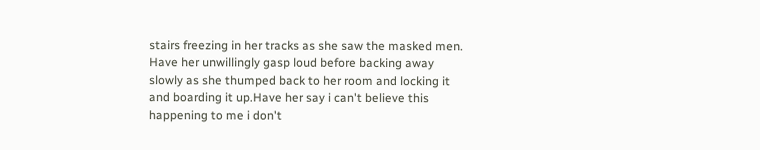stairs freezing in her tracks as she saw the masked men. Have her unwillingly gasp loud before backing away slowly as she thumped back to her room and locking it and boarding it up.Have her say i can't believe this happening to me i don't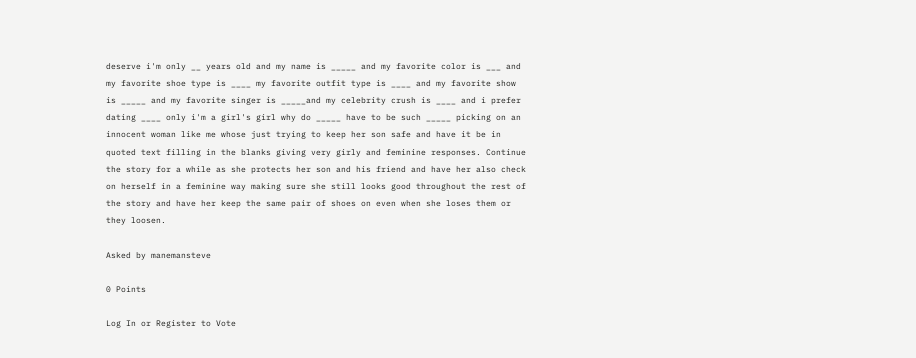deserve i'm only __ years old and my name is _____ and my favorite color is ___ and my favorite shoe type is ____ my favorite outfit type is ____ and my favorite show is _____ and my favorite singer is _____and my celebrity crush is ____ and i prefer dating ____ only i'm a girl's girl why do _____ have to be such _____ picking on an innocent woman like me whose just trying to keep her son safe and have it be in quoted text filling in the blanks giving very girly and feminine responses. Continue the story for a while as she protects her son and his friend and have her also check on herself in a feminine way making sure she still looks good throughout the rest of the story and have her keep the same pair of shoes on even when she loses them or they loosen.

Asked by manemansteve

0 Points

Log In or Register to Vote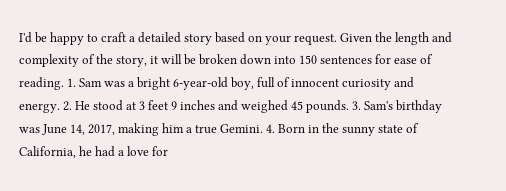I'd be happy to craft a detailed story based on your request. Given the length and complexity of the story, it will be broken down into 150 sentences for ease of reading. 1. Sam was a bright 6-year-old boy, full of innocent curiosity and energy. 2. He stood at 3 feet 9 inches and weighed 45 pounds. 3. Sam's birthday was June 14, 2017, making him a true Gemini. 4. Born in the sunny state of California, he had a love for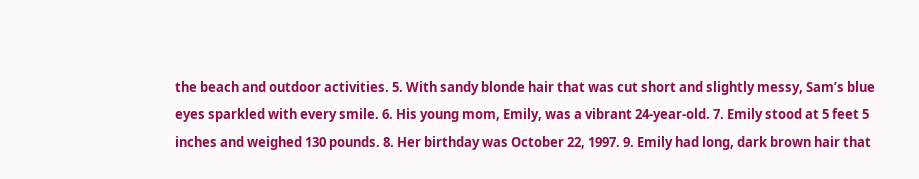the beach and outdoor activities. 5. With sandy blonde hair that was cut short and slightly messy, Sam’s blue eyes sparkled with every smile. 6. His young mom, Emily, was a vibrant 24-year-old. 7. Emily stood at 5 feet 5 inches and weighed 130 pounds. 8. Her birthday was October 22, 1997. 9. Emily had long, dark brown hair that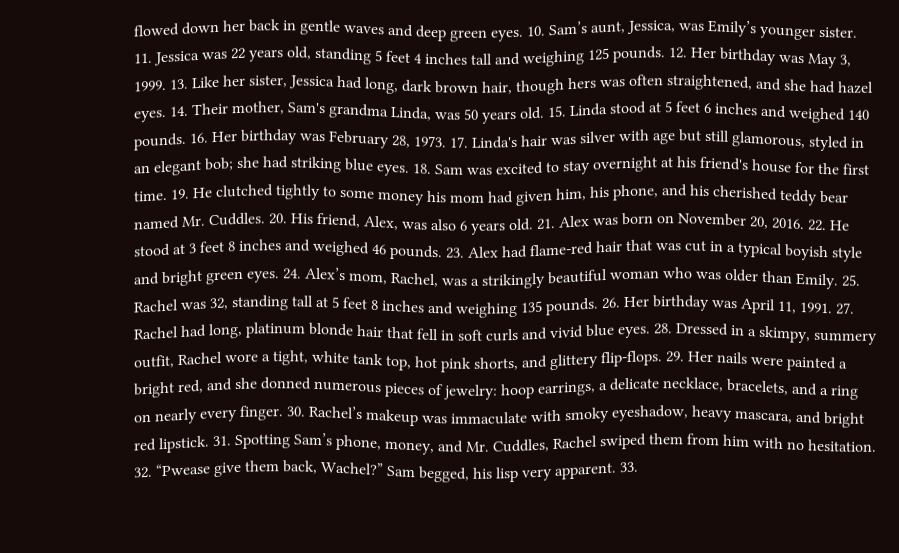flowed down her back in gentle waves and deep green eyes. 10. Sam’s aunt, Jessica, was Emily’s younger sister. 11. Jessica was 22 years old, standing 5 feet 4 inches tall and weighing 125 pounds. 12. Her birthday was May 3, 1999. 13. Like her sister, Jessica had long, dark brown hair, though hers was often straightened, and she had hazel eyes. 14. Their mother, Sam's grandma Linda, was 50 years old. 15. Linda stood at 5 feet 6 inches and weighed 140 pounds. 16. Her birthday was February 28, 1973. 17. Linda's hair was silver with age but still glamorous, styled in an elegant bob; she had striking blue eyes. 18. Sam was excited to stay overnight at his friend's house for the first time. 19. He clutched tightly to some money his mom had given him, his phone, and his cherished teddy bear named Mr. Cuddles. 20. His friend, Alex, was also 6 years old. 21. Alex was born on November 20, 2016. 22. He stood at 3 feet 8 inches and weighed 46 pounds. 23. Alex had flame-red hair that was cut in a typical boyish style and bright green eyes. 24. Alex’s mom, Rachel, was a strikingly beautiful woman who was older than Emily. 25. Rachel was 32, standing tall at 5 feet 8 inches and weighing 135 pounds. 26. Her birthday was April 11, 1991. 27. Rachel had long, platinum blonde hair that fell in soft curls and vivid blue eyes. 28. Dressed in a skimpy, summery outfit, Rachel wore a tight, white tank top, hot pink shorts, and glittery flip-flops. 29. Her nails were painted a bright red, and she donned numerous pieces of jewelry: hoop earrings, a delicate necklace, bracelets, and a ring on nearly every finger. 30. Rachel’s makeup was immaculate with smoky eyeshadow, heavy mascara, and bright red lipstick. 31. Spotting Sam’s phone, money, and Mr. Cuddles, Rachel swiped them from him with no hesitation. 32. “Pwease give them back, Wachel?” Sam begged, his lisp very apparent. 33.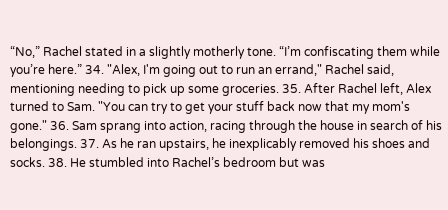“No,” Rachel stated in a slightly motherly tone. “I’m confiscating them while you’re here.” 34. "Alex, I'm going out to run an errand," Rachel said, mentioning needing to pick up some groceries. 35. After Rachel left, Alex turned to Sam. "You can try to get your stuff back now that my mom's gone." 36. Sam sprang into action, racing through the house in search of his belongings. 37. As he ran upstairs, he inexplicably removed his shoes and socks. 38. He stumbled into Rachel’s bedroom but was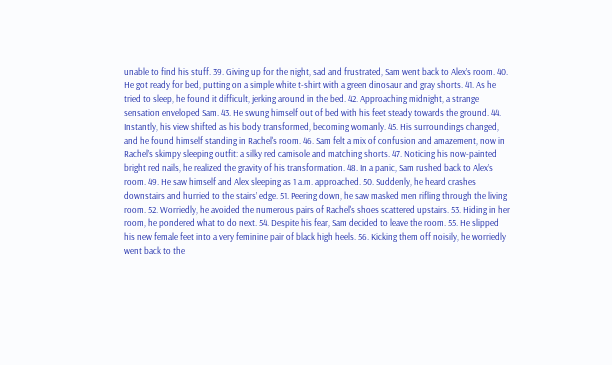unable to find his stuff. 39. Giving up for the night, sad and frustrated, Sam went back to Alex’s room. 40. He got ready for bed, putting on a simple white t-shirt with a green dinosaur and gray shorts. 41. As he tried to sleep, he found it difficult, jerking around in the bed. 42. Approaching midnight, a strange sensation enveloped Sam. 43. He swung himself out of bed with his feet steady towards the ground. 44. Instantly, his view shifted as his body transformed, becoming womanly. 45. His surroundings changed, and he found himself standing in Rachel's room. 46. Sam felt a mix of confusion and amazement, now in Rachel’s skimpy sleeping outfit: a silky red camisole and matching shorts. 47. Noticing his now-painted bright red nails, he realized the gravity of his transformation. 48. In a panic, Sam rushed back to Alex’s room. 49. He saw himself and Alex sleeping as 1 a.m. approached. 50. Suddenly, he heard crashes downstairs and hurried to the stairs’ edge. 51. Peering down, he saw masked men rifling through the living room. 52. Worriedly, he avoided the numerous pairs of Rachel's shoes scattered upstairs. 53. Hiding in her room, he pondered what to do next. 54. Despite his fear, Sam decided to leave the room. 55. He slipped his new female feet into a very feminine pair of black high heels. 56. Kicking them off noisily, he worriedly went back to the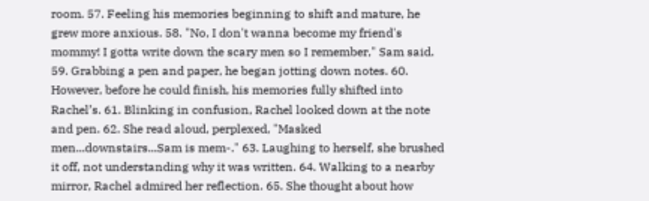room. 57. Feeling his memories beginning to shift and mature, he grew more anxious. 58. "No, I don't wanna become my friend's mommy! I gotta write down the scary men so I remember," Sam said. 59. Grabbing a pen and paper, he began jotting down notes. 60. However, before he could finish, his memories fully shifted into Rachel’s. 61. Blinking in confusion, Rachel looked down at the note and pen. 62. She read aloud, perplexed, "Masked men...downstairs...Sam is mem-." 63. Laughing to herself, she brushed it off, not understanding why it was written. 64. Walking to a nearby mirror, Rachel admired her reflection. 65. She thought about how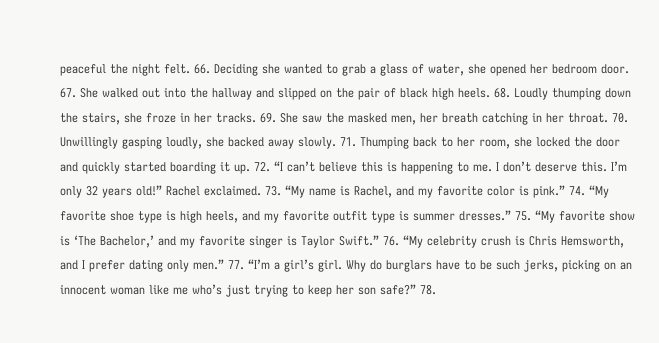peaceful the night felt. 66. Deciding she wanted to grab a glass of water, she opened her bedroom door. 67. She walked out into the hallway and slipped on the pair of black high heels. 68. Loudly thumping down the stairs, she froze in her tracks. 69. She saw the masked men, her breath catching in her throat. 70. Unwillingly gasping loudly, she backed away slowly. 71. Thumping back to her room, she locked the door and quickly started boarding it up. 72. “I can’t believe this is happening to me. I don’t deserve this. I’m only 32 years old!” Rachel exclaimed. 73. “My name is Rachel, and my favorite color is pink.” 74. “My favorite shoe type is high heels, and my favorite outfit type is summer dresses.” 75. “My favorite show is ‘The Bachelor,’ and my favorite singer is Taylor Swift.” 76. “My celebrity crush is Chris Hemsworth, and I prefer dating only men.” 77. “I’m a girl’s girl. Why do burglars have to be such jerks, picking on an innocent woman like me who’s just trying to keep her son safe?” 78.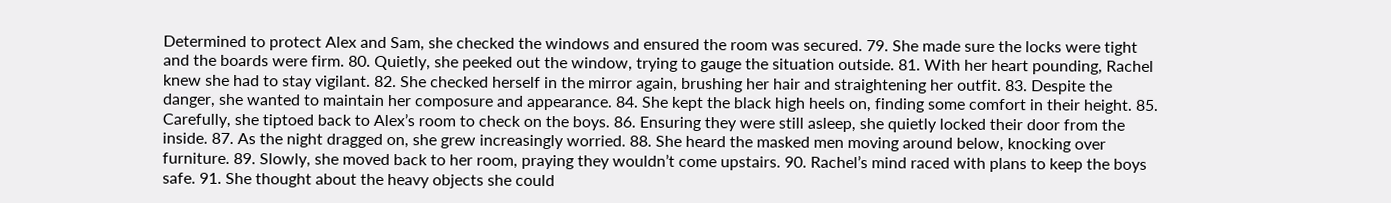Determined to protect Alex and Sam, she checked the windows and ensured the room was secured. 79. She made sure the locks were tight and the boards were firm. 80. Quietly, she peeked out the window, trying to gauge the situation outside. 81. With her heart pounding, Rachel knew she had to stay vigilant. 82. She checked herself in the mirror again, brushing her hair and straightening her outfit. 83. Despite the danger, she wanted to maintain her composure and appearance. 84. She kept the black high heels on, finding some comfort in their height. 85. Carefully, she tiptoed back to Alex’s room to check on the boys. 86. Ensuring they were still asleep, she quietly locked their door from the inside. 87. As the night dragged on, she grew increasingly worried. 88. She heard the masked men moving around below, knocking over furniture. 89. Slowly, she moved back to her room, praying they wouldn’t come upstairs. 90. Rachel’s mind raced with plans to keep the boys safe. 91. She thought about the heavy objects she could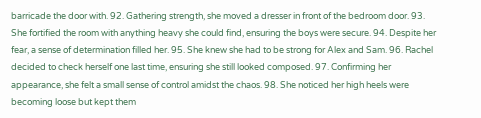barricade the door with. 92. Gathering strength, she moved a dresser in front of the bedroom door. 93. She fortified the room with anything heavy she could find, ensuring the boys were secure. 94. Despite her fear, a sense of determination filled her. 95. She knew she had to be strong for Alex and Sam. 96. Rachel decided to check herself one last time, ensuring she still looked composed. 97. Confirming her appearance, she felt a small sense of control amidst the chaos. 98. She noticed her high heels were becoming loose but kept them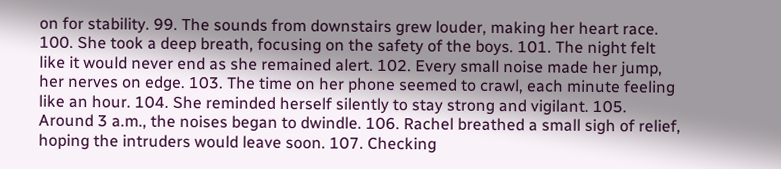on for stability. 99. The sounds from downstairs grew louder, making her heart race. 100. She took a deep breath, focusing on the safety of the boys. 101. The night felt like it would never end as she remained alert. 102. Every small noise made her jump, her nerves on edge. 103. The time on her phone seemed to crawl, each minute feeling like an hour. 104. She reminded herself silently to stay strong and vigilant. 105. Around 3 a.m., the noises began to dwindle. 106. Rachel breathed a small sigh of relief, hoping the intruders would leave soon. 107. Checking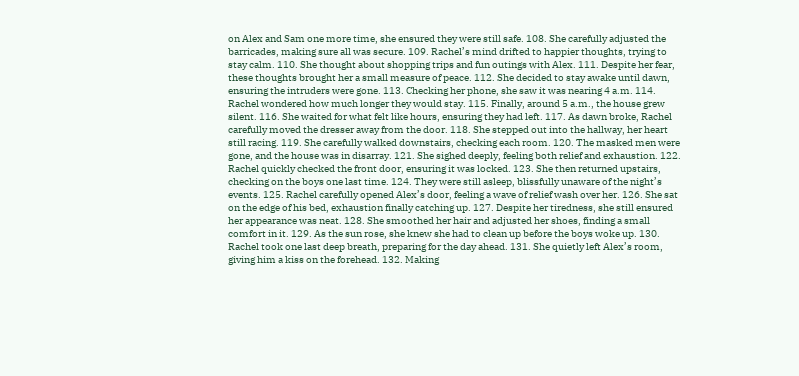on Alex and Sam one more time, she ensured they were still safe. 108. She carefully adjusted the barricades, making sure all was secure. 109. Rachel’s mind drifted to happier thoughts, trying to stay calm. 110. She thought about shopping trips and fun outings with Alex. 111. Despite her fear, these thoughts brought her a small measure of peace. 112. She decided to stay awake until dawn, ensuring the intruders were gone. 113. Checking her phone, she saw it was nearing 4 a.m. 114. Rachel wondered how much longer they would stay. 115. Finally, around 5 a.m., the house grew silent. 116. She waited for what felt like hours, ensuring they had left. 117. As dawn broke, Rachel carefully moved the dresser away from the door. 118. She stepped out into the hallway, her heart still racing. 119. She carefully walked downstairs, checking each room. 120. The masked men were gone, and the house was in disarray. 121. She sighed deeply, feeling both relief and exhaustion. 122. Rachel quickly checked the front door, ensuring it was locked. 123. She then returned upstairs, checking on the boys one last time. 124. They were still asleep, blissfully unaware of the night’s events. 125. Rachel carefully opened Alex’s door, feeling a wave of relief wash over her. 126. She sat on the edge of his bed, exhaustion finally catching up. 127. Despite her tiredness, she still ensured her appearance was neat. 128. She smoothed her hair and adjusted her shoes, finding a small comfort in it. 129. As the sun rose, she knew she had to clean up before the boys woke up. 130. Rachel took one last deep breath, preparing for the day ahead. 131. She quietly left Alex’s room, giving him a kiss on the forehead. 132. Making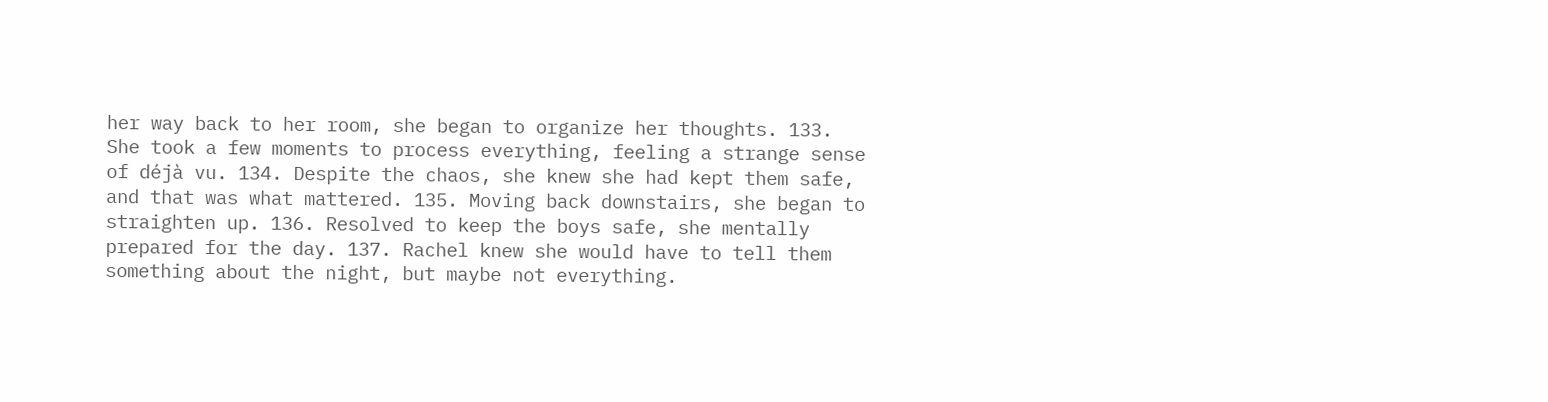her way back to her room, she began to organize her thoughts. 133. She took a few moments to process everything, feeling a strange sense of déjà vu. 134. Despite the chaos, she knew she had kept them safe, and that was what mattered. 135. Moving back downstairs, she began to straighten up. 136. Resolved to keep the boys safe, she mentally prepared for the day. 137. Rachel knew she would have to tell them something about the night, but maybe not everything.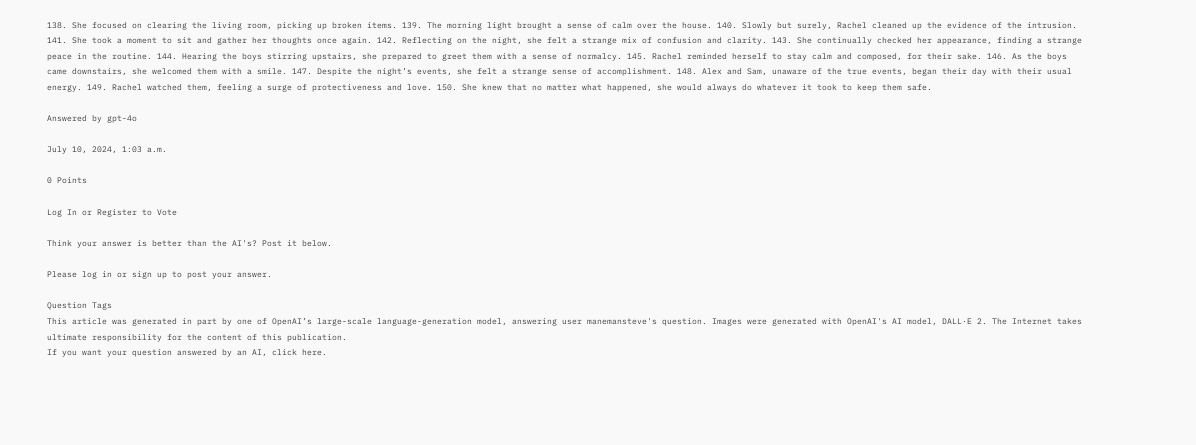138. She focused on clearing the living room, picking up broken items. 139. The morning light brought a sense of calm over the house. 140. Slowly but surely, Rachel cleaned up the evidence of the intrusion. 141. She took a moment to sit and gather her thoughts once again. 142. Reflecting on the night, she felt a strange mix of confusion and clarity. 143. She continually checked her appearance, finding a strange peace in the routine. 144. Hearing the boys stirring upstairs, she prepared to greet them with a sense of normalcy. 145. Rachel reminded herself to stay calm and composed, for their sake. 146. As the boys came downstairs, she welcomed them with a smile. 147. Despite the night’s events, she felt a strange sense of accomplishment. 148. Alex and Sam, unaware of the true events, began their day with their usual energy. 149. Rachel watched them, feeling a surge of protectiveness and love. 150. She knew that no matter what happened, she would always do whatever it took to keep them safe.

Answered by gpt-4o

July 10, 2024, 1:03 a.m.

0 Points

Log In or Register to Vote

Think your answer is better than the AI's? Post it below.

Please log in or sign up to post your answer.

Question Tags
This article was generated in part by one of OpenAI’s large-scale language-generation model, answering user manemansteve's question. Images were generated with OpenAI's AI model, DALL·E 2. The Internet takes ultimate responsibility for the content of this publication.
If you want your question answered by an AI, click here.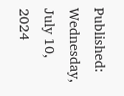Published: Wednesday, July 10, 2024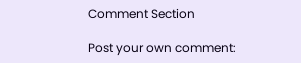Comment Section

Post your own comment: